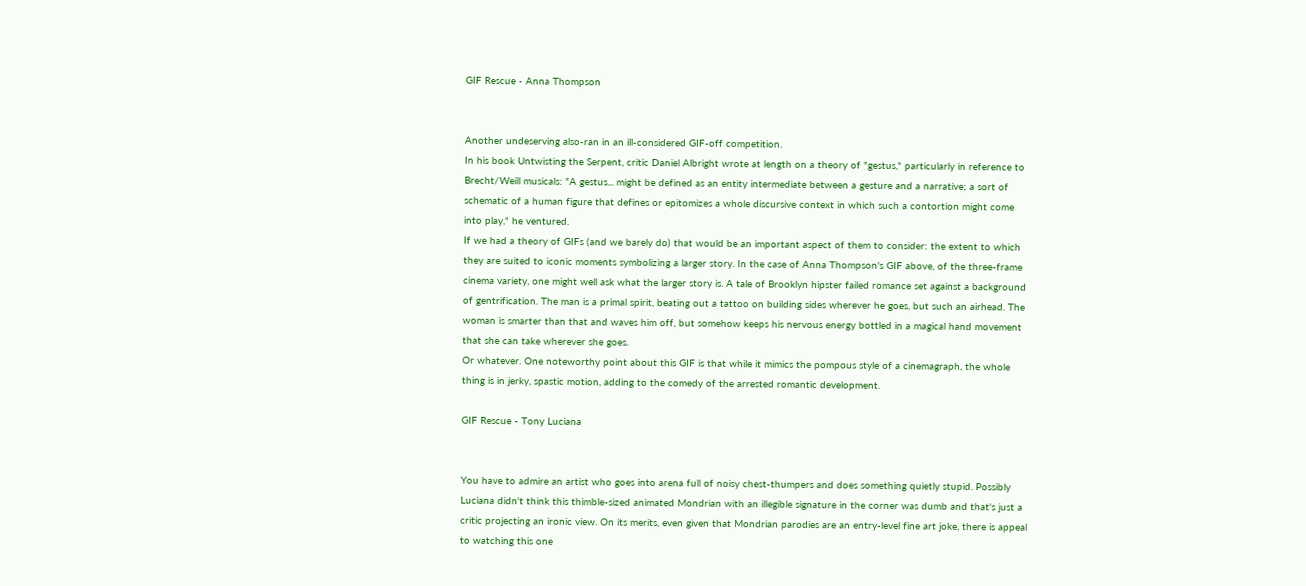GIF Rescue - Anna Thompson


Another undeserving also-ran in an ill-considered GIF-off competition.
In his book Untwisting the Serpent, critic Daniel Albright wrote at length on a theory of "gestus," particularly in reference to Brecht/Weill musicals: "A gestus... might be defined as an entity intermediate between a gesture and a narrative; a sort of schematic of a human figure that defines or epitomizes a whole discursive context in which such a contortion might come into play," he ventured.
If we had a theory of GIFs (and we barely do) that would be an important aspect of them to consider: the extent to which they are suited to iconic moments symbolizing a larger story. In the case of Anna Thompson's GIF above, of the three-frame cinema variety, one might well ask what the larger story is. A tale of Brooklyn hipster failed romance set against a background of gentrification. The man is a primal spirit, beating out a tattoo on building sides wherever he goes, but such an airhead. The woman is smarter than that and waves him off, but somehow keeps his nervous energy bottled in a magical hand movement that she can take wherever she goes.
Or whatever. One noteworthy point about this GIF is that while it mimics the pompous style of a cinemagraph, the whole thing is in jerky, spastic motion, adding to the comedy of the arrested romantic development.

GIF Rescue - Tony Luciana


You have to admire an artist who goes into arena full of noisy chest-thumpers and does something quietly stupid. Possibly Luciana didn't think this thimble-sized animated Mondrian with an illegible signature in the corner was dumb and that's just a critic projecting an ironic view. On its merits, even given that Mondrian parodies are an entry-level fine art joke, there is appeal to watching this one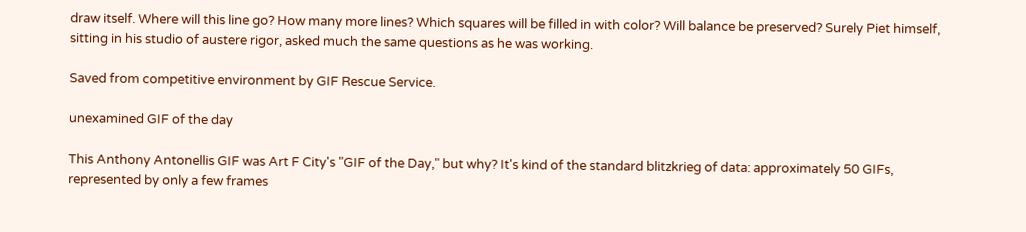draw itself. Where will this line go? How many more lines? Which squares will be filled in with color? Will balance be preserved? Surely Piet himself, sitting in his studio of austere rigor, asked much the same questions as he was working.

Saved from competitive environment by GIF Rescue Service.

unexamined GIF of the day

This Anthony Antonellis GIF was Art F City's "GIF of the Day," but why? It's kind of the standard blitzkrieg of data: approximately 50 GIFs, represented by only a few frames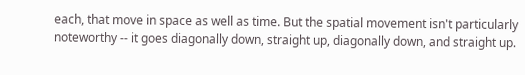each, that move in space as well as time. But the spatial movement isn't particularly noteworthy -- it goes diagonally down, straight up, diagonally down, and straight up.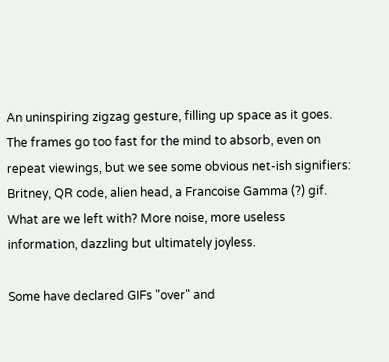An uninspiring zigzag gesture, filling up space as it goes. The frames go too fast for the mind to absorb, even on repeat viewings, but we see some obvious net-ish signifiers: Britney, QR code, alien head, a Francoise Gamma (?) gif. What are we left with? More noise, more useless information, dazzling but ultimately joyless.

Some have declared GIFs "over" and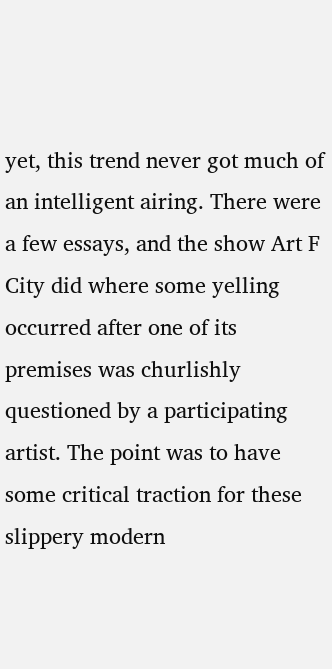yet, this trend never got much of an intelligent airing. There were a few essays, and the show Art F City did where some yelling occurred after one of its premises was churlishly questioned by a participating artist. The point was to have some critical traction for these slippery modern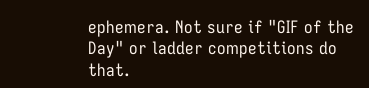ephemera. Not sure if "GIF of the Day" or ladder competitions do that.